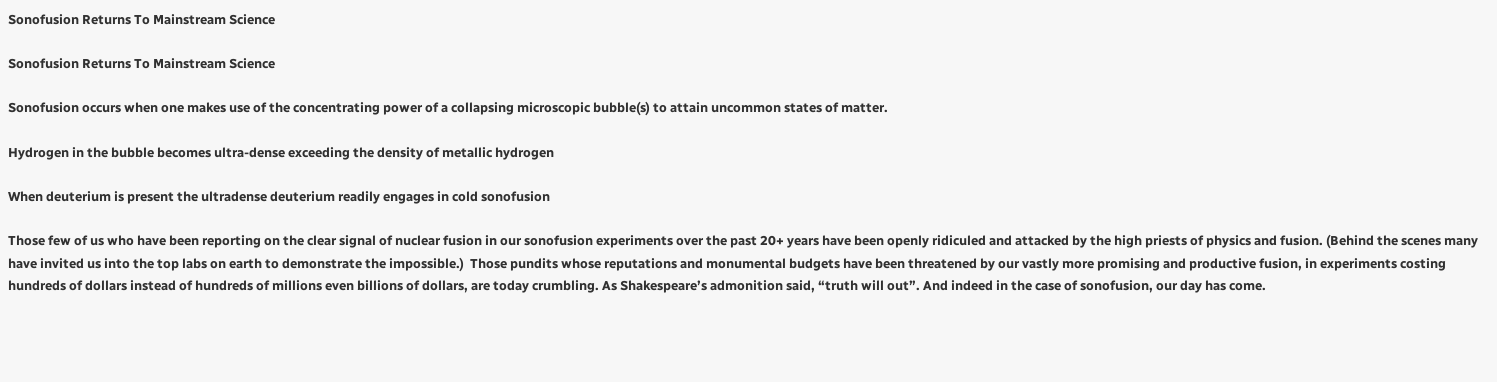Sonofusion Returns To Mainstream Science

Sonofusion Returns To Mainstream Science

Sonofusion occurs when one makes use of the concentrating power of a collapsing microscopic bubble(s) to attain uncommon states of matter.

Hydrogen in the bubble becomes ultra-dense exceeding the density of metallic hydrogen

When deuterium is present the ultradense deuterium readily engages in cold sonofusion

Those few of us who have been reporting on the clear signal of nuclear fusion in our sonofusion experiments over the past 20+ years have been openly ridiculed and attacked by the high priests of physics and fusion. (Behind the scenes many have invited us into the top labs on earth to demonstrate the impossible.)  Those pundits whose reputations and monumental budgets have been threatened by our vastly more promising and productive fusion, in experiments costing hundreds of dollars instead of hundreds of millions even billions of dollars, are today crumbling. As Shakespeare’s admonition said, “truth will out”. And indeed in the case of sonofusion, our day has come.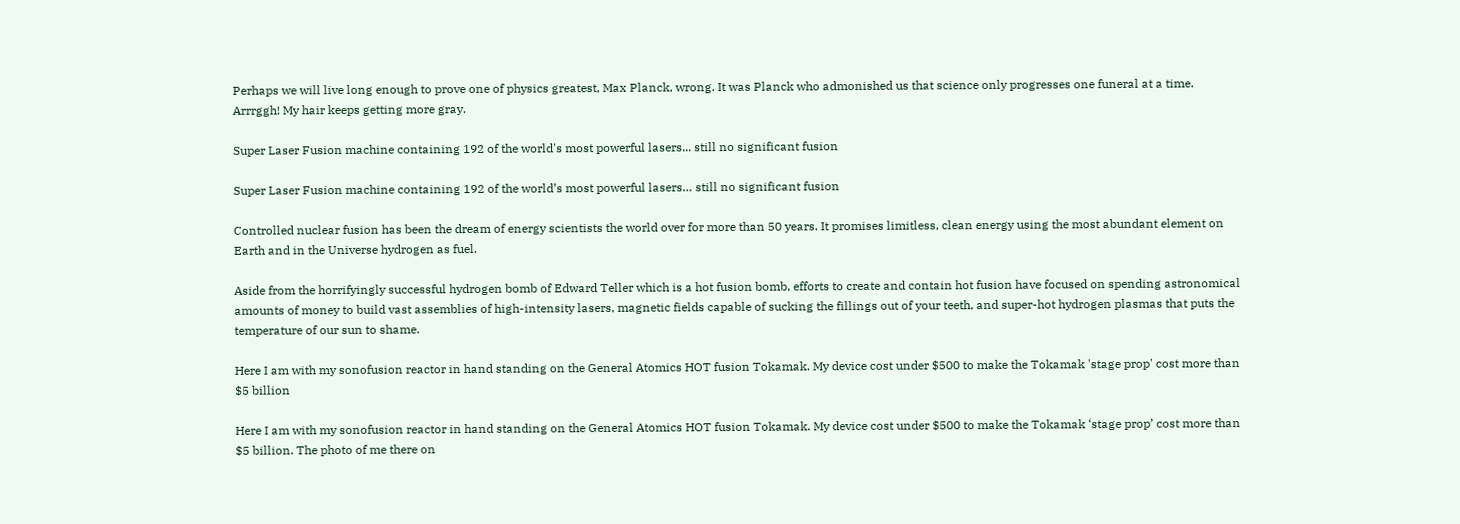Perhaps we will live long enough to prove one of physics greatest, Max Planck, wrong. It was Planck who admonished us that science only progresses one funeral at a time. Arrrggh! My hair keeps getting more gray.

Super Laser Fusion machine containing 192 of the world's most powerful lasers... still no significant fusion

Super Laser Fusion machine containing 192 of the world’s most powerful lasers… still no significant fusion

Controlled nuclear fusion has been the dream of energy scientists the world over for more than 50 years. It promises limitless, clean energy using the most abundant element on Earth and in the Universe hydrogen as fuel.

Aside from the horrifyingly successful hydrogen bomb of Edward Teller which is a hot fusion bomb, efforts to create and contain hot fusion have focused on spending astronomical amounts of money to build vast assemblies of high-intensity lasers, magnetic fields capable of sucking the fillings out of your teeth, and super-hot hydrogen plasmas that puts the temperature of our sun to shame.

Here I am with my sonofusion reactor in hand standing on the General Atomics HOT fusion Tokamak. My device cost under $500 to make the Tokamak 'stage prop' cost more than $5 billion

Here I am with my sonofusion reactor in hand standing on the General Atomics HOT fusion Tokamak. My device cost under $500 to make the Tokamak ‘stage prop’ cost more than $5 billion. The photo of me there on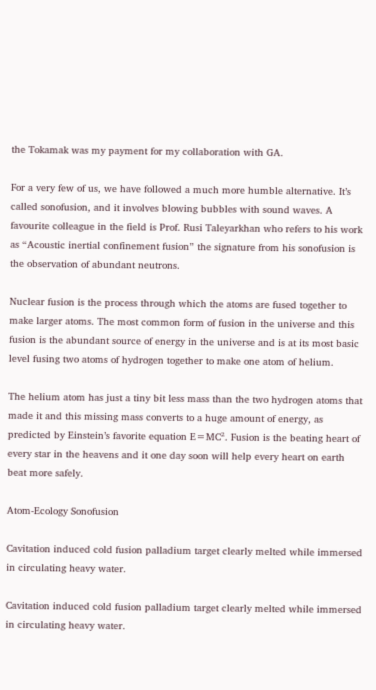the Tokamak was my payment for my collaboration with GA.

For a very few of us, we have followed a much more humble alternative. It’s called sonofusion, and it involves blowing bubbles with sound waves. A favourite colleague in the field is Prof. Rusi Taleyarkhan who refers to his work as “Acoustic inertial confinement fusion” the signature from his sonofusion is the observation of abundant neutrons.

Nuclear fusion is the process through which the atoms are fused together to make larger atoms. The most common form of fusion in the universe and this fusion is the abundant source of energy in the universe and is at its most basic level fusing two atoms of hydrogen together to make one atom of helium.

The helium atom has just a tiny bit less mass than the two hydrogen atoms that made it and this missing mass converts to a huge amount of energy, as predicted by Einstein’s favorite equation E=MC². Fusion is the beating heart of every star in the heavens and it one day soon will help every heart on earth beat more safely.

Atom-Ecology Sonofusion

Cavitation induced cold fusion palladium target clearly melted while immersed in circulating heavy water.

Cavitation induced cold fusion palladium target clearly melted while immersed in circulating heavy water.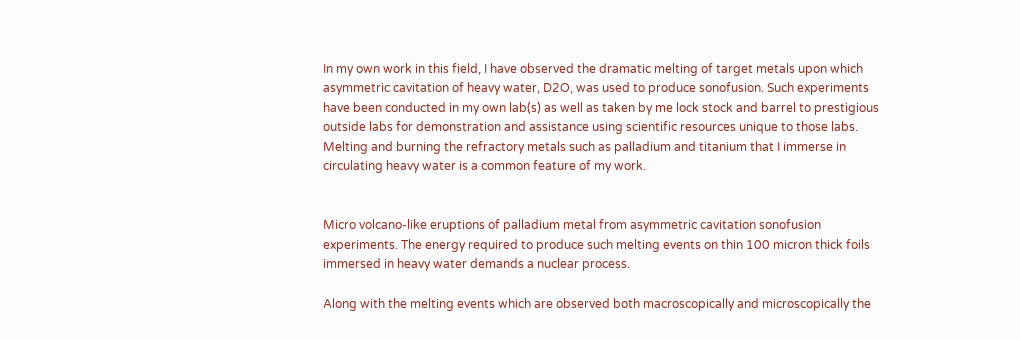In my own work in this field, I have observed the dramatic melting of target metals upon which asymmetric cavitation of heavy water, D2O, was used to produce sonofusion. Such experiments have been conducted in my own lab(s) as well as taken by me lock stock and barrel to prestigious outside labs for demonstration and assistance using scientific resources unique to those labs. Melting and burning the refractory metals such as palladium and titanium that I immerse in circulating heavy water is a common feature of my work.


Micro volcano-like eruptions of palladium metal from asymmetric cavitation sonofusion experiments. The energy required to produce such melting events on thin 100 micron thick foils immersed in heavy water demands a nuclear process.

Along with the melting events which are observed both macroscopically and microscopically the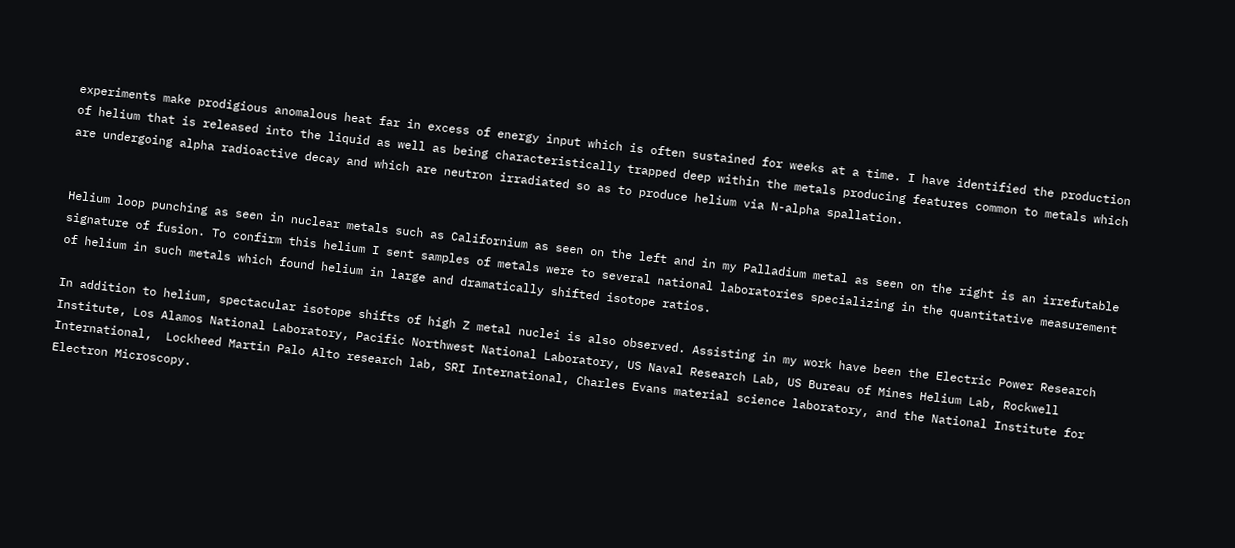experiments make prodigious anomalous heat far in excess of energy input which is often sustained for weeks at a time. I have identified the production of helium that is released into the liquid as well as being characteristically trapped deep within the metals producing features common to metals which are undergoing alpha radioactive decay and which are neutron irradiated so as to produce helium via N-alpha spallation.


Helium loop punching as seen in nuclear metals such as Californium as seen on the left and in my Palladium metal as seen on the right is an irrefutable signature of fusion. To confirm this helium I sent samples of metals were to several national laboratories specializing in the quantitative measurement of helium in such metals which found helium in large and dramatically shifted isotope ratios.

In addition to helium, spectacular isotope shifts of high Z metal nuclei is also observed. Assisting in my work have been the Electric Power Research Institute, Los Alamos National Laboratory, Pacific Northwest National Laboratory, US Naval Research Lab, US Bureau of Mines Helium Lab, Rockwell International,  Lockheed Martin Palo Alto research lab, SRI International, Charles Evans material science laboratory, and the National Institute for Electron Microscopy.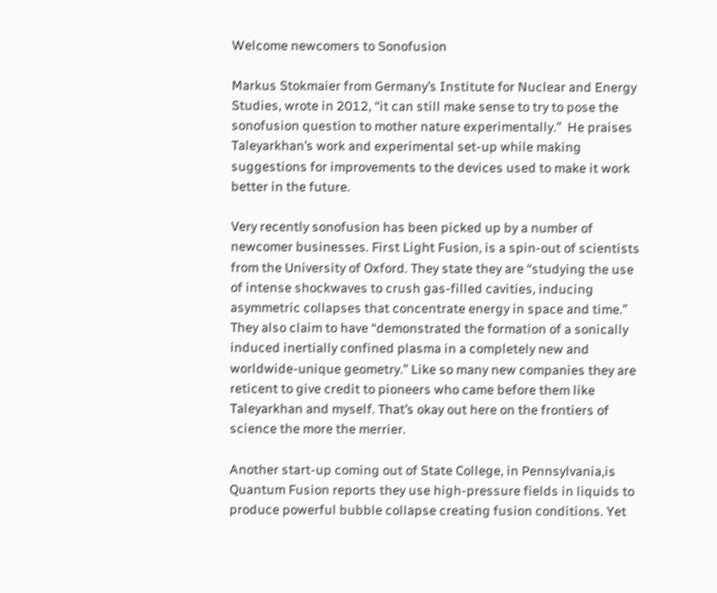Welcome newcomers to Sonofusion

Markus Stokmaier from Germany’s Institute for Nuclear and Energy Studies, wrote in 2012, “it can still make sense to try to pose the sonofusion question to mother nature experimentally.”  He praises Taleyarkhan’s work and experimental set-up while making suggestions for improvements to the devices used to make it work better in the future.

Very recently sonofusion has been picked up by a number of newcomer businesses. First Light Fusion, is a spin-out of scientists from the University of Oxford. They state they are “studying the use of intense shockwaves to crush gas-filled cavities, inducing asymmetric collapses that concentrate energy in space and time.” They also claim to have “demonstrated the formation of a sonically induced inertially confined plasma in a completely new and worldwide-unique geometry.” Like so many new companies they are reticent to give credit to pioneers who came before them like Taleyarkhan and myself. That’s okay out here on the frontiers of science the more the merrier.

Another start-up coming out of State College, in Pennsylvania,is  Quantum Fusion reports they use high-pressure fields in liquids to produce powerful bubble collapse creating fusion conditions. Yet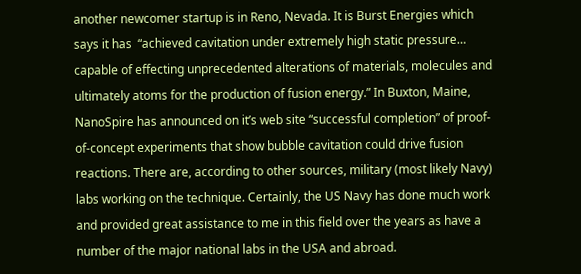another newcomer startup is in Reno, Nevada. It is Burst Energies which says it has  “achieved cavitation under extremely high static pressure… capable of effecting unprecedented alterations of materials, molecules and ultimately atoms for the production of fusion energy.” In Buxton, Maine, NanoSpire has announced on it’s web site “successful completion” of proof-of-concept experiments that show bubble cavitation could drive fusion reactions. There are, according to other sources, military (most likely Navy) labs working on the technique. Certainly, the US Navy has done much work and provided great assistance to me in this field over the years as have a number of the major national labs in the USA and abroad.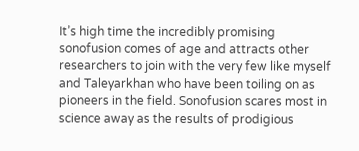It’s high time the incredibly promising sonofusion comes of age and attracts other researchers to join with the very few like myself and Taleyarkhan who have been toiling on as pioneers in the field. Sonofusion scares most in science away as the results of prodigious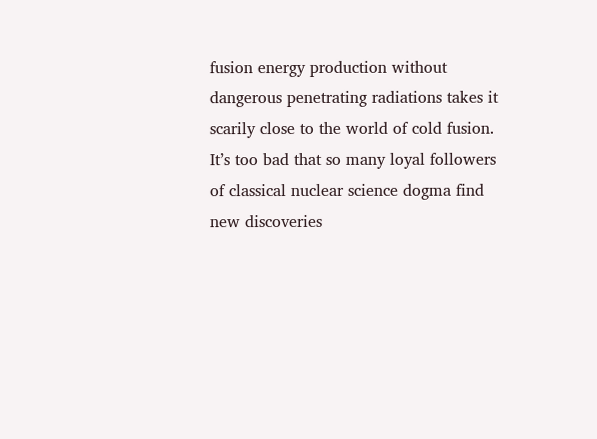fusion energy production without dangerous penetrating radiations takes it scarily close to the world of cold fusion.  It’s too bad that so many loyal followers of classical nuclear science dogma find new discoveries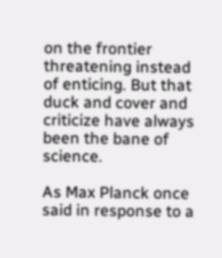on the frontier threatening instead of enticing. But that duck and cover and criticize have always been the bane of science.

As Max Planck once said in response to a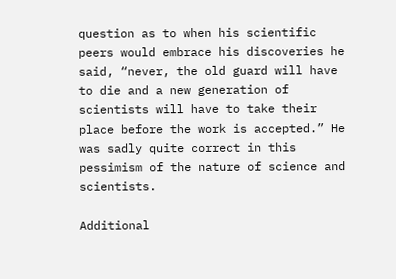question as to when his scientific peers would embrace his discoveries he said, “never, the old guard will have to die and a new generation of scientists will have to take their place before the work is accepted.” He was sadly quite correct in this pessimism of the nature of science and scientists.

Additional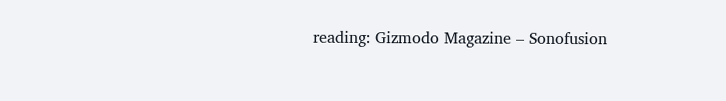reading: Gizmodo Magazine – Sonofusion